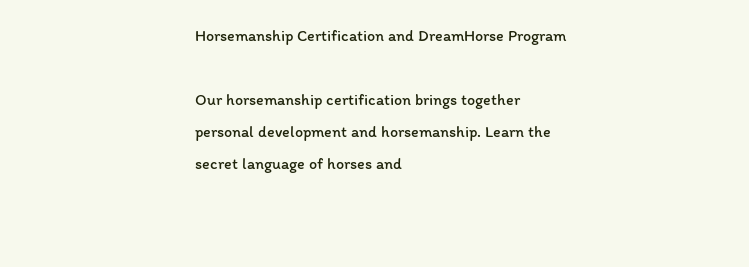Horsemanship Certification and DreamHorse Program

Our horsemanship certification brings together personal development and horsemanship. Learn the secret language of horses and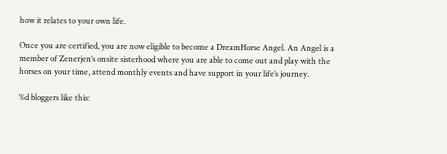how it relates to your own life.

Once you are certified, you are now eligible to become a DreamHorse Angel. An Angel is a member of Zenerjen’s onsite sisterhood where you are able to come out and play with the horses on your time, attend monthly events and have support in your life’s journey.

%d bloggers like this: